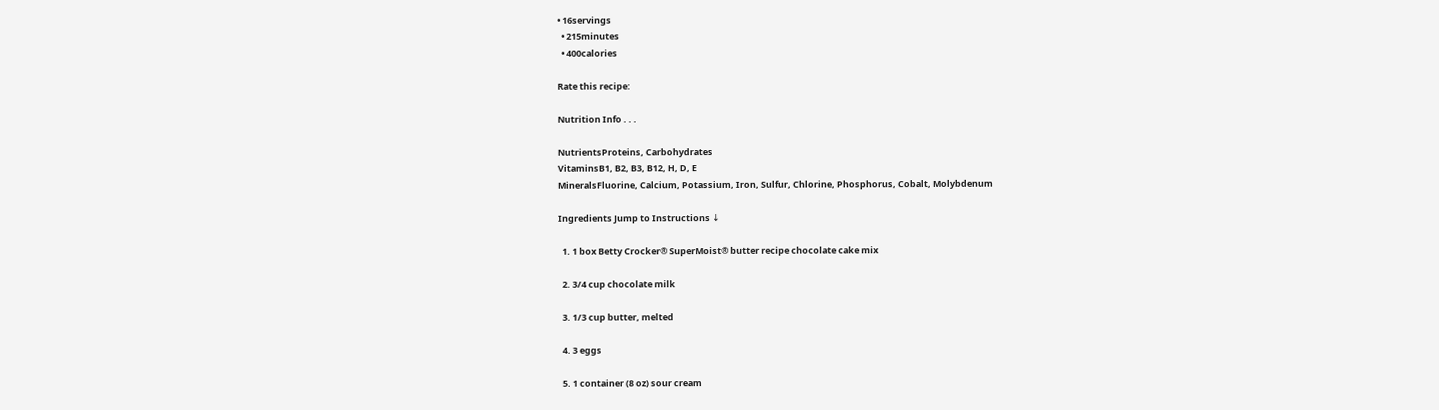• 16servings
  • 215minutes
  • 400calories

Rate this recipe:

Nutrition Info . . .

NutrientsProteins, Carbohydrates
VitaminsB1, B2, B3, B12, H, D, E
MineralsFluorine, Calcium, Potassium, Iron, Sulfur, Chlorine, Phosphorus, Cobalt, Molybdenum

Ingredients Jump to Instructions ↓

  1. 1 box Betty Crocker® SuperMoist® butter recipe chocolate cake mix

  2. 3/4 cup chocolate milk

  3. 1/3 cup butter, melted

  4. 3 eggs

  5. 1 container (8 oz) sour cream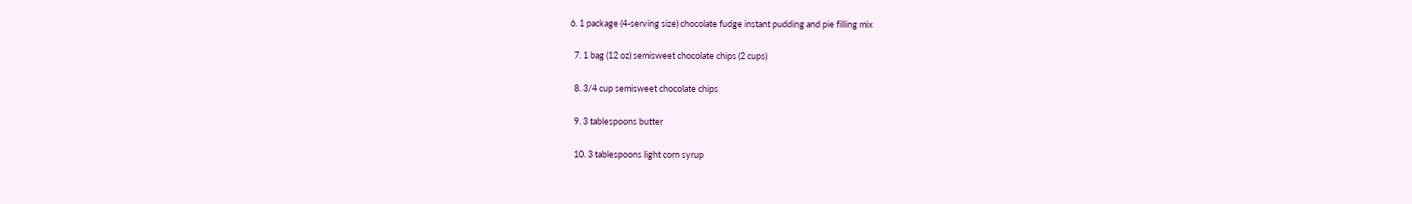6. 1 package (4-serving size) chocolate fudge instant pudding and pie filling mix

  7. 1 bag (12 oz) semisweet chocolate chips (2 cups)

  8. 3/4 cup semisweet chocolate chips

  9. 3 tablespoons butter

  10. 3 tablespoons light corn syrup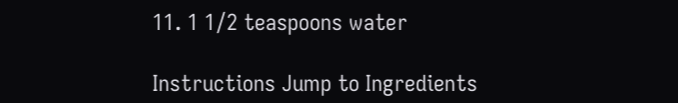11. 1 1/2 teaspoons water

Instructions Jump to Ingredients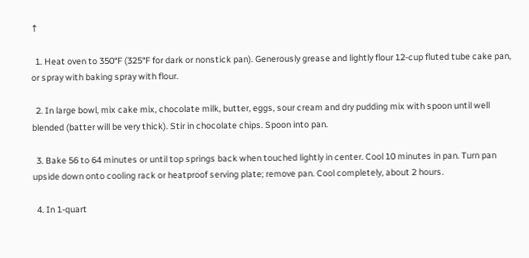↑

  1. Heat oven to 350°F (325°F for dark or nonstick pan). Generously grease and lightly flour 12-cup fluted tube cake pan, or spray with baking spray with flour.

  2. In large bowl, mix cake mix, chocolate milk, butter, eggs, sour cream and dry pudding mix with spoon until well blended (batter will be very thick). Stir in chocolate chips. Spoon into pan.

  3. Bake 56 to 64 minutes or until top springs back when touched lightly in center. Cool 10 minutes in pan. Turn pan upside down onto cooling rack or heatproof serving plate; remove pan. Cool completely, about 2 hours.

  4. In 1-quart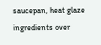saucepan, heat glaze ingredients over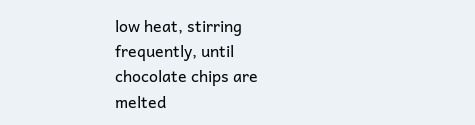low heat, stirring frequently, until chocolate chips are melted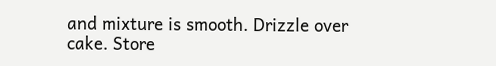and mixture is smooth. Drizzle over cake. Store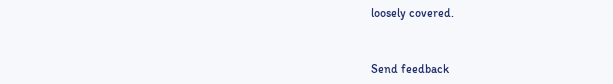loosely covered.


Send feedback